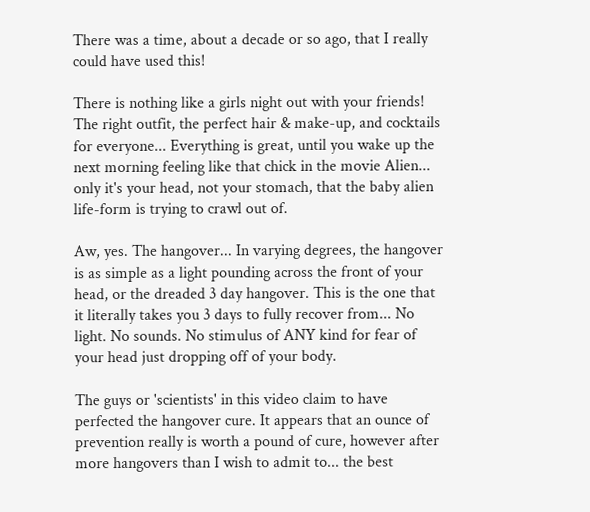There was a time, about a decade or so ago, that I really could have used this!

There is nothing like a girls night out with your friends! The right outfit, the perfect hair & make-up, and cocktails for everyone... Everything is great, until you wake up the next morning feeling like that chick in the movie Alien... only it's your head, not your stomach, that the baby alien life-form is trying to crawl out of.

Aw, yes. The hangover... In varying degrees, the hangover is as simple as a light pounding across the front of your head, or the dreaded 3 day hangover. This is the one that it literally takes you 3 days to fully recover from... No light. No sounds. No stimulus of ANY kind for fear of your head just dropping off of your body.

The guys or 'scientists' in this video claim to have perfected the hangover cure. It appears that an ounce of prevention really is worth a pound of cure, however after more hangovers than I wish to admit to... the best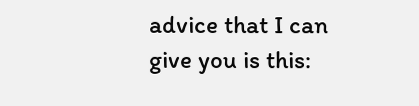advice that I can give you is this: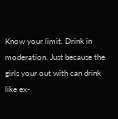Know your limit. Drink in moderation. Just because the girls your out with can drink like ex-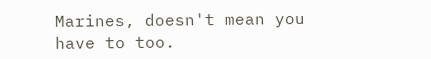Marines, doesn't mean you have to too.